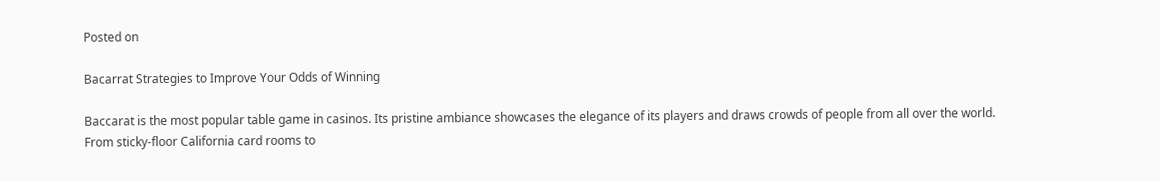Posted on

Bacarrat Strategies to Improve Your Odds of Winning

Baccarat is the most popular table game in casinos. Its pristine ambiance showcases the elegance of its players and draws crowds of people from all over the world. From sticky-floor California card rooms to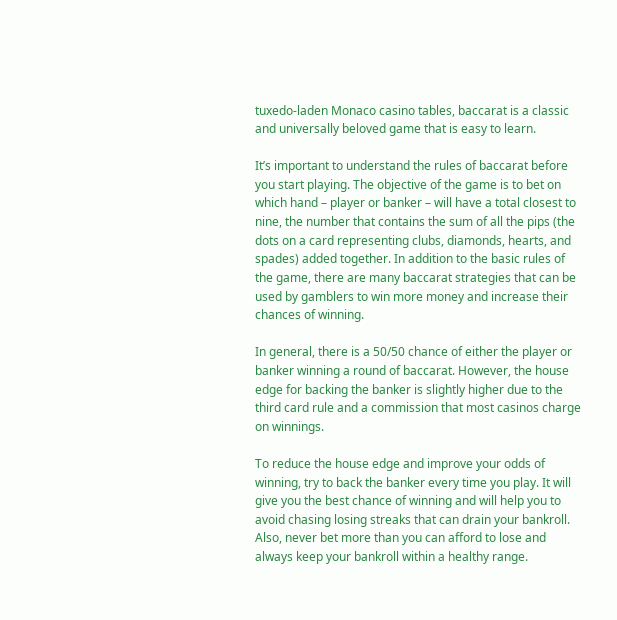tuxedo-laden Monaco casino tables, baccarat is a classic and universally beloved game that is easy to learn.

It’s important to understand the rules of baccarat before you start playing. The objective of the game is to bet on which hand – player or banker – will have a total closest to nine, the number that contains the sum of all the pips (the dots on a card representing clubs, diamonds, hearts, and spades) added together. In addition to the basic rules of the game, there are many baccarat strategies that can be used by gamblers to win more money and increase their chances of winning.

In general, there is a 50/50 chance of either the player or banker winning a round of baccarat. However, the house edge for backing the banker is slightly higher due to the third card rule and a commission that most casinos charge on winnings.

To reduce the house edge and improve your odds of winning, try to back the banker every time you play. It will give you the best chance of winning and will help you to avoid chasing losing streaks that can drain your bankroll. Also, never bet more than you can afford to lose and always keep your bankroll within a healthy range.